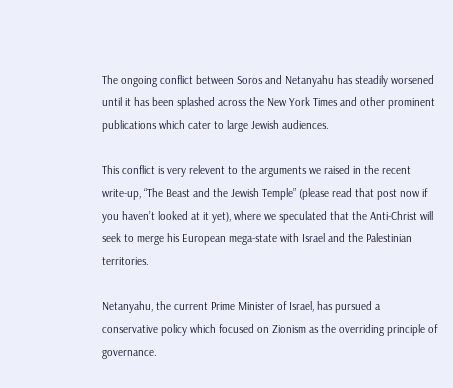The ongoing conflict between Soros and Netanyahu has steadily worsened until it has been splashed across the New York Times and other prominent publications which cater to large Jewish audiences.

This conflict is very relevent to the arguments we raised in the recent write-up, “The Beast and the Jewish Temple” (please read that post now if you haven’t looked at it yet), where we speculated that the Anti-Christ will seek to merge his European mega-state with Israel and the Palestinian territories.

Netanyahu, the current Prime Minister of Israel, has pursued a conservative policy which focused on Zionism as the overriding principle of governance.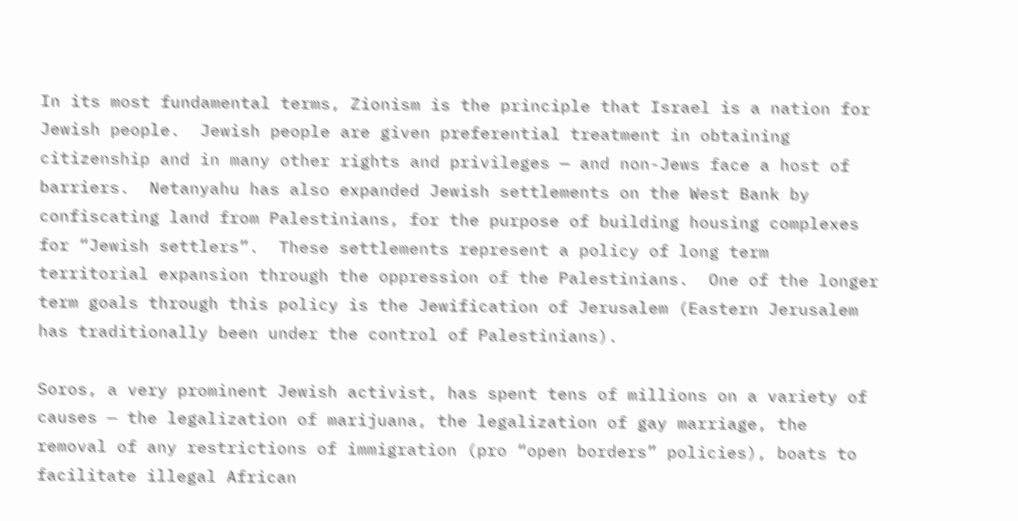In its most fundamental terms, Zionism is the principle that Israel is a nation for Jewish people.  Jewish people are given preferential treatment in obtaining citizenship and in many other rights and privileges — and non-Jews face a host of barriers.  Netanyahu has also expanded Jewish settlements on the West Bank by confiscating land from Palestinians, for the purpose of building housing complexes for “Jewish settlers”.  These settlements represent a policy of long term territorial expansion through the oppression of the Palestinians.  One of the longer term goals through this policy is the Jewification of Jerusalem (Eastern Jerusalem has traditionally been under the control of Palestinians).

Soros, a very prominent Jewish activist, has spent tens of millions on a variety of causes — the legalization of marijuana, the legalization of gay marriage, the removal of any restrictions of immigration (pro “open borders” policies), boats to facilitate illegal African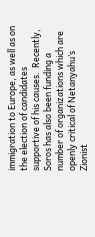immigration to Europe, as well as on the election of candidates supportive of his causes.  Recently, Soros has also been funding a number of organizations which are openly critical of Netanyahu’s Zionist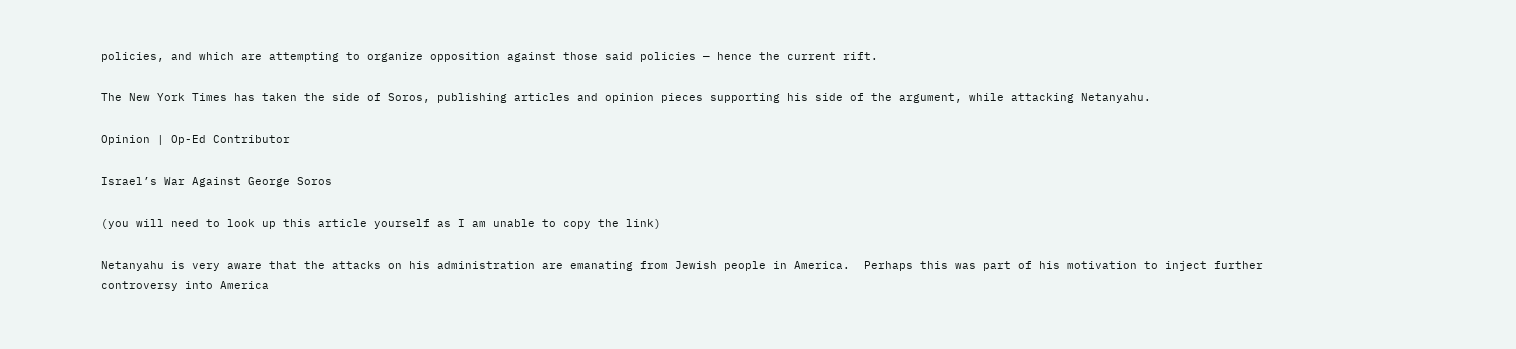policies, and which are attempting to organize opposition against those said policies — hence the current rift.

The New York Times has taken the side of Soros, publishing articles and opinion pieces supporting his side of the argument, while attacking Netanyahu.

Opinion | Op-Ed Contributor

Israel’s War Against George Soros

(you will need to look up this article yourself as I am unable to copy the link)

Netanyahu is very aware that the attacks on his administration are emanating from Jewish people in America.  Perhaps this was part of his motivation to inject further controversy into America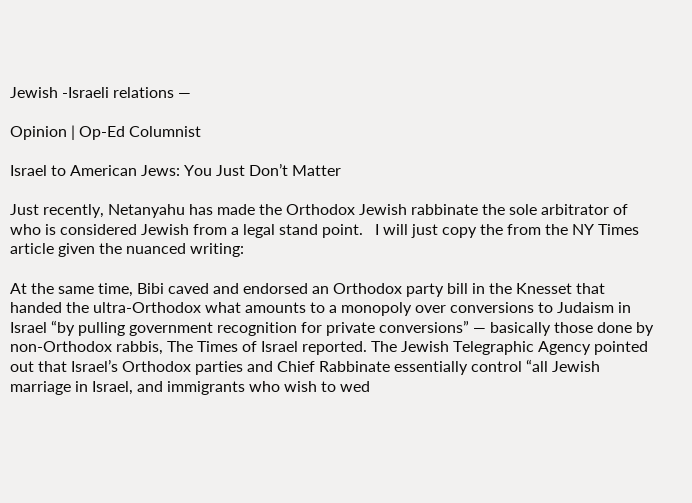Jewish -Israeli relations —

Opinion | Op-Ed Columnist

Israel to American Jews: You Just Don’t Matter

Just recently, Netanyahu has made the Orthodox Jewish rabbinate the sole arbitrator of who is considered Jewish from a legal stand point.   I will just copy the from the NY Times article given the nuanced writing:

At the same time, Bibi caved and endorsed an Orthodox party bill in the Knesset that handed the ultra-Orthodox what amounts to a monopoly over conversions to Judaism in Israel “by pulling government recognition for private conversions” — basically those done by non-Orthodox rabbis, The Times of Israel reported. The Jewish Telegraphic Agency pointed out that Israel’s Orthodox parties and Chief Rabbinate essentially control “all Jewish marriage in Israel, and immigrants who wish to wed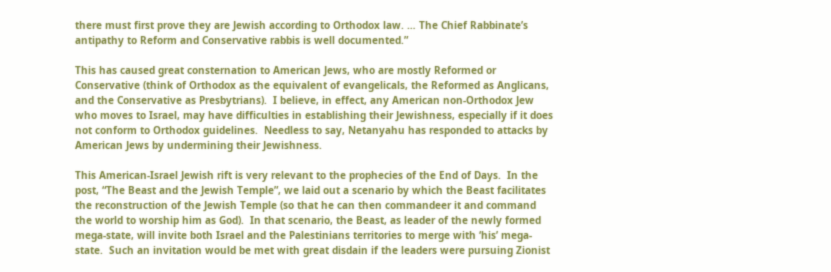there must first prove they are Jewish according to Orthodox law. … The Chief Rabbinate’s antipathy to Reform and Conservative rabbis is well documented.”

This has caused great consternation to American Jews, who are mostly Reformed or Conservative (think of Orthodox as the equivalent of evangelicals, the Reformed as Anglicans, and the Conservative as Presbytrians).  I believe, in effect, any American non-Orthodox Jew who moves to Israel, may have difficulties in establishing their Jewishness, especially if it does not conform to Orthodox guidelines.  Needless to say, Netanyahu has responded to attacks by American Jews by undermining their Jewishness.

This American-Israel Jewish rift is very relevant to the prophecies of the End of Days.  In the post, “The Beast and the Jewish Temple”, we laid out a scenario by which the Beast facilitates the reconstruction of the Jewish Temple (so that he can then commandeer it and command the world to worship him as God).  In that scenario, the Beast, as leader of the newly formed mega-state, will invite both Israel and the Palestinians territories to merge with ‘his’ mega-state.  Such an invitation would be met with great disdain if the leaders were pursuing Zionist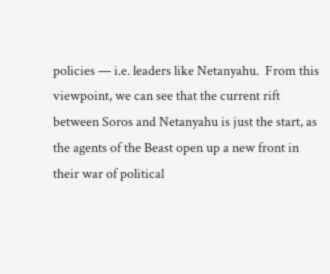policies — i.e. leaders like Netanyahu.  From this viewpoint, we can see that the current rift between Soros and Netanyahu is just the start, as the agents of the Beast open up a new front in their war of political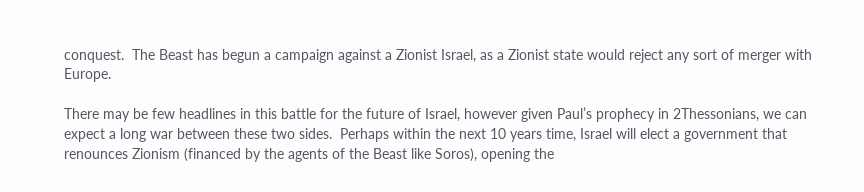conquest.  The Beast has begun a campaign against a Zionist Israel, as a Zionist state would reject any sort of merger with Europe.

There may be few headlines in this battle for the future of Israel, however given Paul’s prophecy in 2Thessonians, we can expect a long war between these two sides.  Perhaps within the next 10 years time, Israel will elect a government that renounces Zionism (financed by the agents of the Beast like Soros), opening the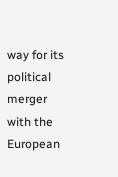way for its political merger with the European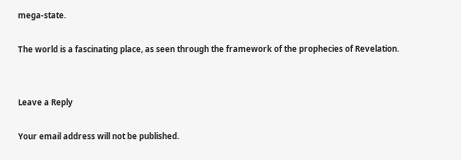mega-state.

The world is a fascinating place, as seen through the framework of the prophecies of Revelation.


Leave a Reply

Your email address will not be published.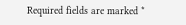Required fields are marked *